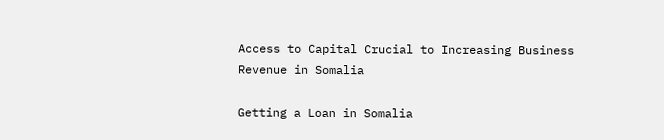Access to Capital Crucial to Increasing Business Revenue in Somalia

Getting a Loan in Somalia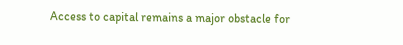Access to capital remains a major obstacle for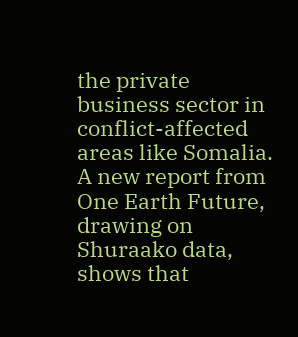the private business sector in conflict-affected areas like Somalia. A new report from One Earth Future, drawing on Shuraako data, shows that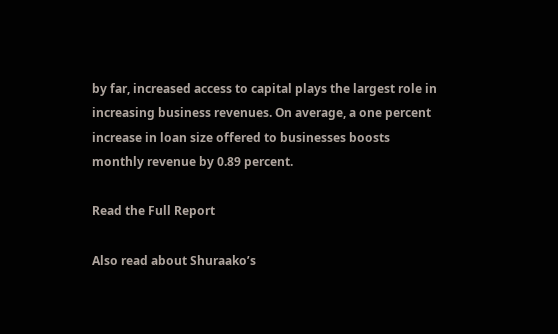by far, increased access to capital plays the largest role in increasing business revenues. On average, a one percent increase in loan size offered to businesses boosts monthly revenue by 0.89 percent.

Read the Full Report

Also read about Shuraako’s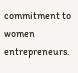commitment to women entrepreneurs.